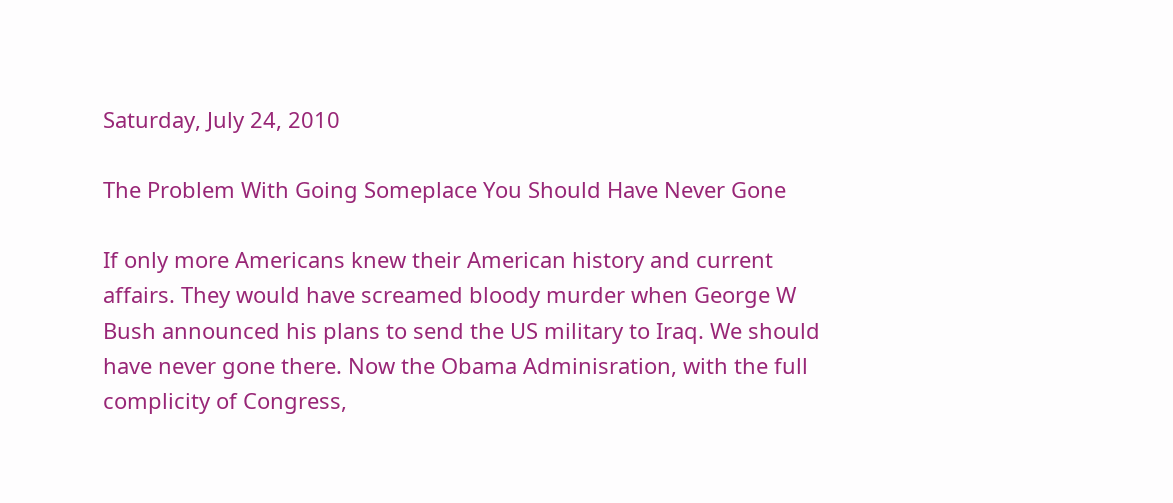Saturday, July 24, 2010

The Problem With Going Someplace You Should Have Never Gone

If only more Americans knew their American history and current affairs. They would have screamed bloody murder when George W Bush announced his plans to send the US military to Iraq. We should have never gone there. Now the Obama Adminisration, with the full complicity of Congress,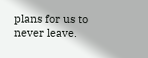plans for us to never leave.